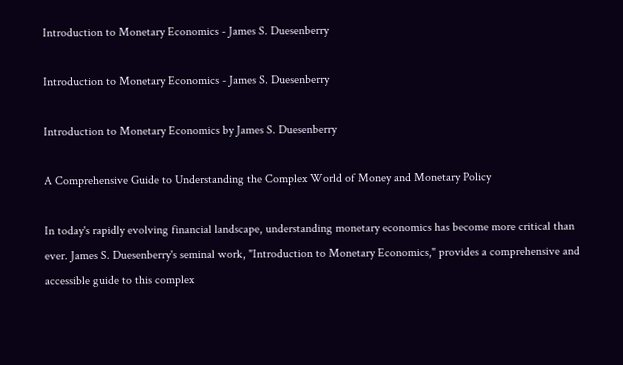Introduction to Monetary Economics - James S. Duesenberry

Introduction to Monetary Economics - James S. Duesenberry

Introduction to Monetary Economics by James S. Duesenberry

A Comprehensive Guide to Understanding the Complex World of Money and Monetary Policy

In today's rapidly evolving financial landscape, understanding monetary economics has become more critical than ever. James S. Duesenberry's seminal work, "Introduction to Monetary Economics," provides a comprehensive and accessible guide to this complex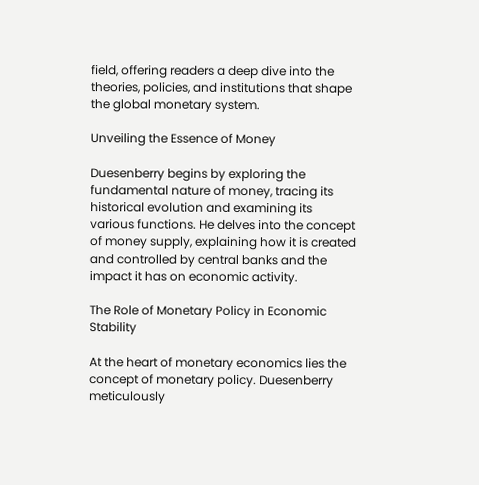field, offering readers a deep dive into the theories, policies, and institutions that shape the global monetary system.

Unveiling the Essence of Money

Duesenberry begins by exploring the fundamental nature of money, tracing its historical evolution and examining its various functions. He delves into the concept of money supply, explaining how it is created and controlled by central banks and the impact it has on economic activity.

The Role of Monetary Policy in Economic Stability

At the heart of monetary economics lies the concept of monetary policy. Duesenberry meticulously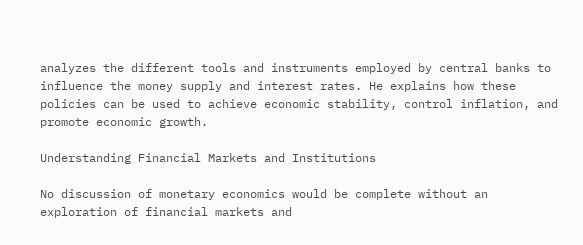analyzes the different tools and instruments employed by central banks to influence the money supply and interest rates. He explains how these policies can be used to achieve economic stability, control inflation, and promote economic growth.

Understanding Financial Markets and Institutions

No discussion of monetary economics would be complete without an exploration of financial markets and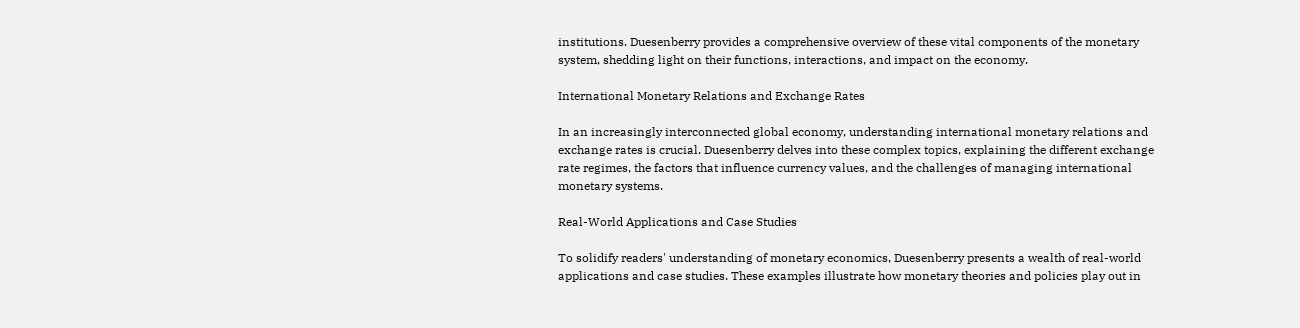institutions. Duesenberry provides a comprehensive overview of these vital components of the monetary system, shedding light on their functions, interactions, and impact on the economy.

International Monetary Relations and Exchange Rates

In an increasingly interconnected global economy, understanding international monetary relations and exchange rates is crucial. Duesenberry delves into these complex topics, explaining the different exchange rate regimes, the factors that influence currency values, and the challenges of managing international monetary systems.

Real-World Applications and Case Studies

To solidify readers' understanding of monetary economics, Duesenberry presents a wealth of real-world applications and case studies. These examples illustrate how monetary theories and policies play out in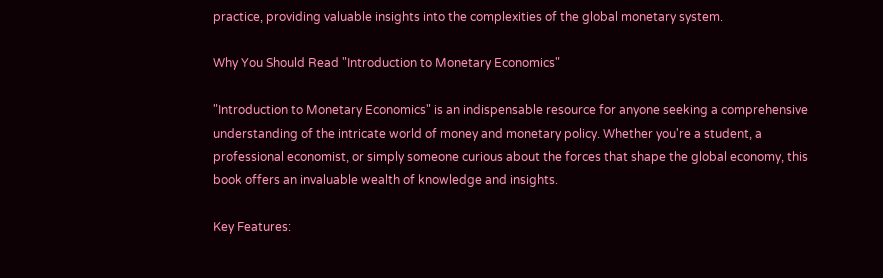practice, providing valuable insights into the complexities of the global monetary system.

Why You Should Read "Introduction to Monetary Economics"

"Introduction to Monetary Economics" is an indispensable resource for anyone seeking a comprehensive understanding of the intricate world of money and monetary policy. Whether you're a student, a professional economist, or simply someone curious about the forces that shape the global economy, this book offers an invaluable wealth of knowledge and insights.

Key Features: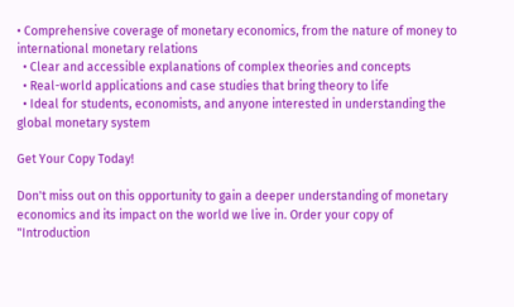• Comprehensive coverage of monetary economics, from the nature of money to international monetary relations
  • Clear and accessible explanations of complex theories and concepts
  • Real-world applications and case studies that bring theory to life
  • Ideal for students, economists, and anyone interested in understanding the global monetary system

Get Your Copy Today!

Don't miss out on this opportunity to gain a deeper understanding of monetary economics and its impact on the world we live in. Order your copy of "Introduction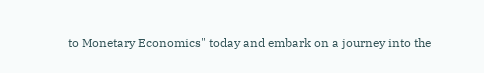to Monetary Economics" today and embark on a journey into the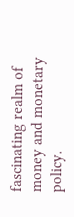fascinating realm of money and monetary policy.